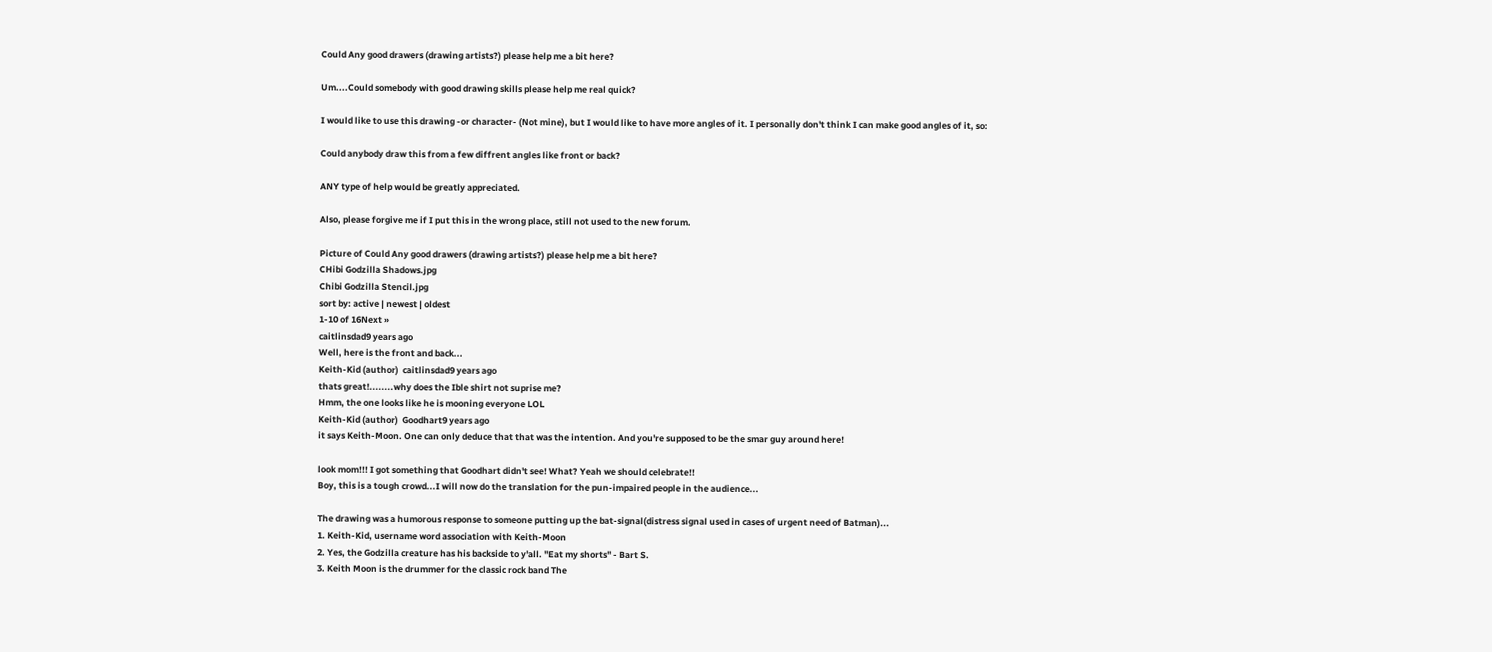Could Any good drawers (drawing artists?) please help me a bit here?

Um....Could somebody with good drawing skills please help me real quick?

I would like to use this drawing -or character- (Not mine), but I would like to have more angles of it. I personally don't think I can make good angles of it, so:

Could anybody draw this from a few diffrent angles like front or back?

ANY type of help would be greatly appreciated.

Also, please forgive me if I put this in the wrong place, still not used to the new forum.

Picture of Could Any good drawers (drawing artists?) please help me a bit here?
CHibi Godzilla Shadows.jpg
Chibi Godzilla Stencil.jpg
sort by: active | newest | oldest
1-10 of 16Next »
caitlinsdad9 years ago
Well, here is the front and back...
Keith-Kid (author)  caitlinsdad9 years ago
thats great!........why does the Ible shirt not suprise me?
Hmm, the one looks like he is mooning everyone LOL
Keith-Kid (author)  Goodhart9 years ago
it says Keith-Moon. One can only deduce that that was the intention. And you're supposed to be the smar guy around here!

look mom!!! I got something that Goodhart didn't see! What? Yeah we should celebrate!!
Boy, this is a tough crowd...I will now do the translation for the pun-impaired people in the audience...

The drawing was a humorous response to someone putting up the bat-signal(distress signal used in cases of urgent need of Batman)...
1. Keith-Kid, username word association with Keith-Moon
2. Yes, the Godzilla creature has his backside to y'all. "Eat my shorts" - Bart S.
3. Keith Moon is the drummer for the classic rock band The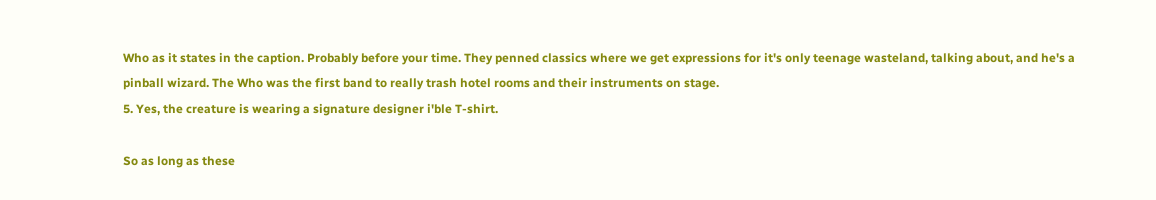Who as it states in the caption. Probably before your time. They penned classics where we get expressions for it's only teenage wasteland, talking about, and he's a pinball wizard. The Who was the first band to really trash hotel rooms and their instruments on stage.
5. Yes, the creature is wearing a signature designer i'ble T-shirt.

So as long as these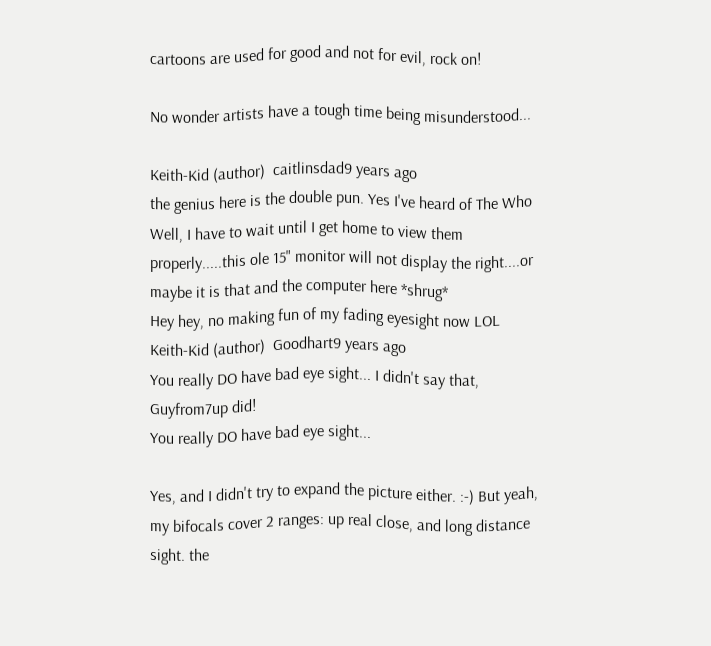cartoons are used for good and not for evil, rock on!

No wonder artists have a tough time being misunderstood...

Keith-Kid (author)  caitlinsdad9 years ago
the genius here is the double pun. Yes I've heard of The Who
Well, I have to wait until I get home to view them properly.....this ole 15" monitor will not display the right....or maybe it is that and the computer here *shrug*
Hey hey, no making fun of my fading eyesight now LOL
Keith-Kid (author)  Goodhart9 years ago
You really DO have bad eye sight... I didn't say that, Guyfrom7up did!
You really DO have bad eye sight...

Yes, and I didn't try to expand the picture either. :-) But yeah, my bifocals cover 2 ranges: up real close, and long distance sight. the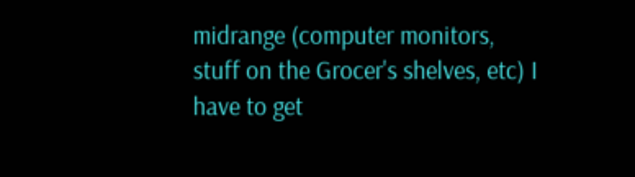midrange (computer monitors, stuff on the Grocer's shelves, etc) I have to get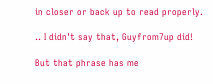in closer or back up to read properly.

.. I didn't say that, Guyfrom7up did!

But that phrase has me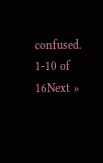confused.
1-10 of 16Next »